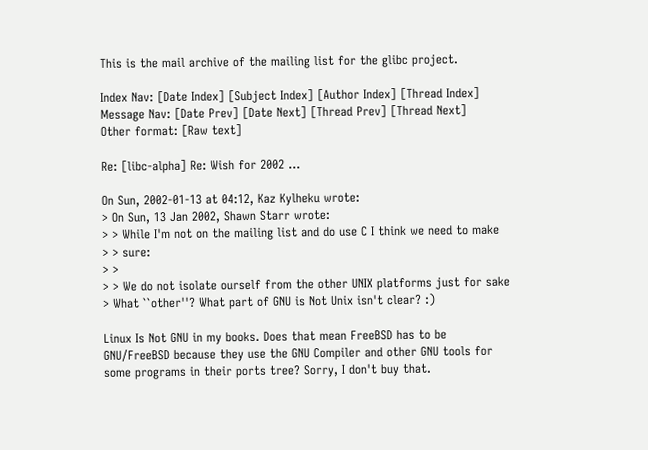This is the mail archive of the mailing list for the glibc project.

Index Nav: [Date Index] [Subject Index] [Author Index] [Thread Index]
Message Nav: [Date Prev] [Date Next] [Thread Prev] [Thread Next]
Other format: [Raw text]

Re: [libc-alpha] Re: Wish for 2002 ...

On Sun, 2002-01-13 at 04:12, Kaz Kylheku wrote:
> On Sun, 13 Jan 2002, Shawn Starr wrote:
> > While I'm not on the mailing list and do use C I think we need to make
> > sure:
> >
> > We do not isolate ourself from the other UNIX platforms just for sake
> What ``other''? What part of GNU is Not Unix isn't clear? :)

Linux Is Not GNU in my books. Does that mean FreeBSD has to be
GNU/FreeBSD because they use the GNU Compiler and other GNU tools for
some programs in their ports tree? Sorry, I don't buy that.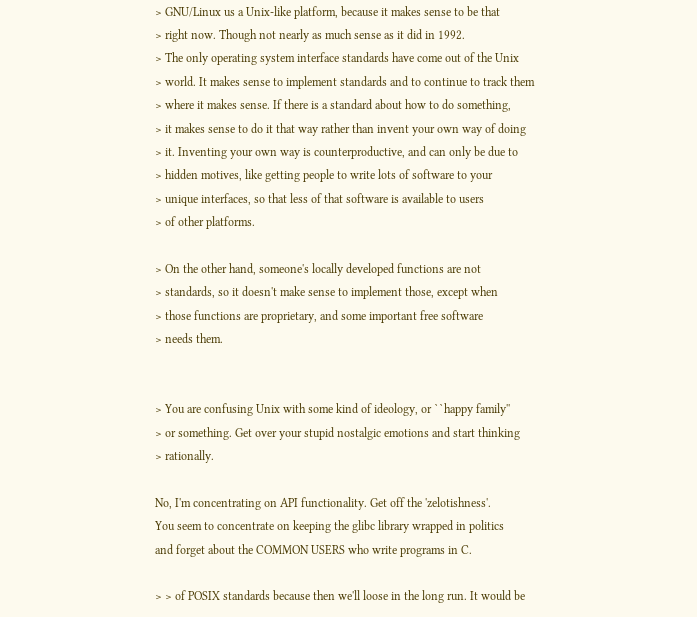> GNU/Linux us a Unix-like platform, because it makes sense to be that
> right now. Though not nearly as much sense as it did in 1992.
> The only operating system interface standards have come out of the Unix
> world. It makes sense to implement standards and to continue to track them
> where it makes sense. If there is a standard about how to do something,
> it makes sense to do it that way rather than invent your own way of doing
> it. Inventing your own way is counterproductive, and can only be due to
> hidden motives, like getting people to write lots of software to your
> unique interfaces, so that less of that software is available to users
> of other platforms.

> On the other hand, someone's locally developed functions are not
> standards, so it doesn't make sense to implement those, except when
> those functions are proprietary, and some important free software
> needs them.


> You are confusing Unix with some kind of ideology, or ``happy family''
> or something. Get over your stupid nostalgic emotions and start thinking
> rationally.

No, I'm concentrating on API functionality. Get off the 'zelotishness'.
You seem to concentrate on keeping the glibc library wrapped in politics
and forget about the COMMON USERS who write programs in C.

> > of POSIX standards because then we'll loose in the long run. It would be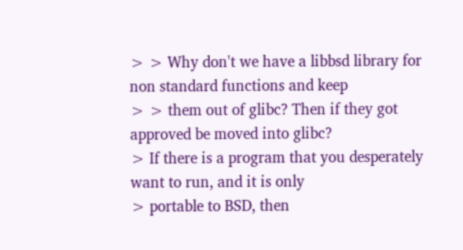> > Why don't we have a libbsd library for non standard functions and keep
> > them out of glibc? Then if they got approved be moved into glibc?
> If there is a program that you desperately want to run, and it is only
> portable to BSD, then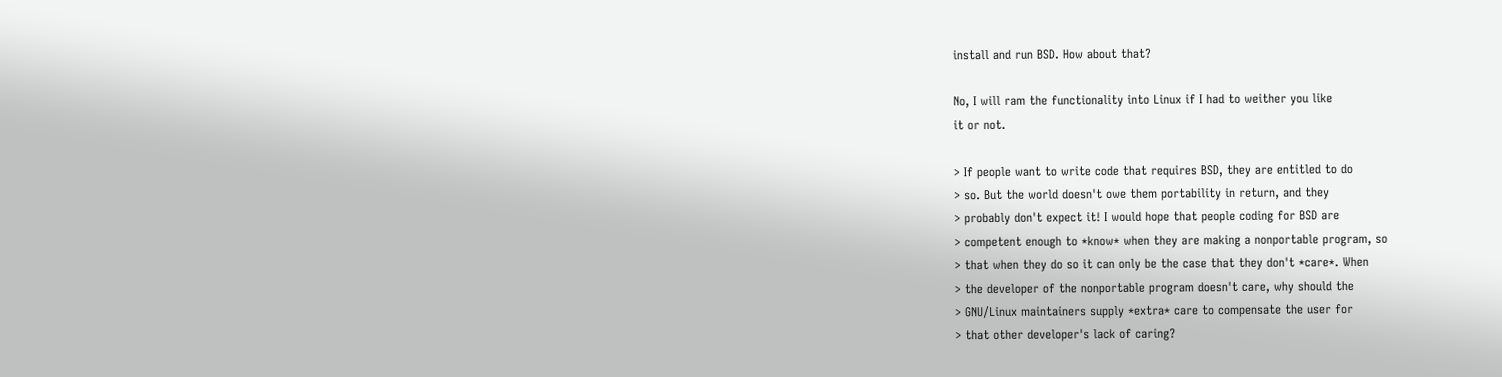install and run BSD. How about that?

No, I will ram the functionality into Linux if I had to weither you like
it or not.

> If people want to write code that requires BSD, they are entitled to do
> so. But the world doesn't owe them portability in return, and they
> probably don't expect it! I would hope that people coding for BSD are
> competent enough to *know* when they are making a nonportable program, so
> that when they do so it can only be the case that they don't *care*. When
> the developer of the nonportable program doesn't care, why should the
> GNU/Linux maintainers supply *extra* care to compensate the user for
> that other developer's lack of caring?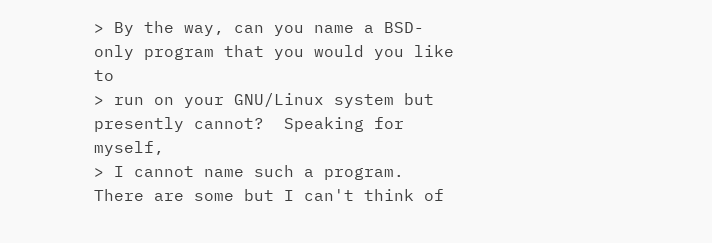> By the way, can you name a BSD-only program that you would you like to
> run on your GNU/Linux system but presently cannot?  Speaking for myself,
> I cannot name such a program.
There are some but I can't think of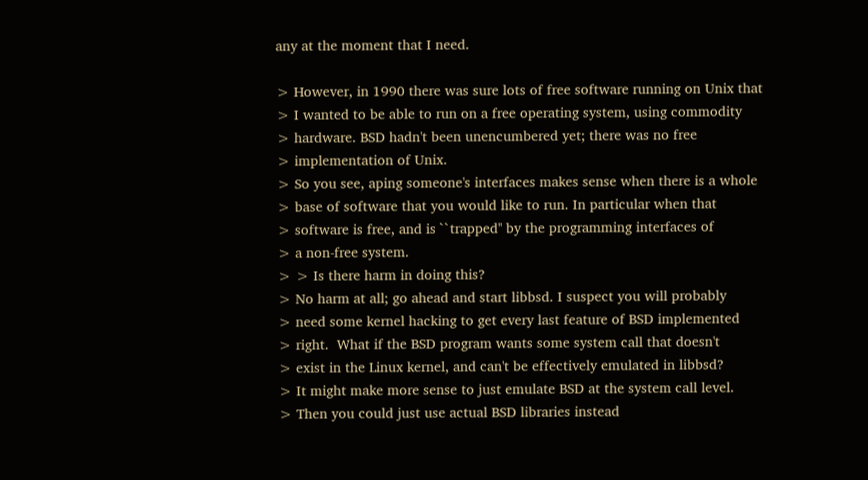any at the moment that I need.

> However, in 1990 there was sure lots of free software running on Unix that
> I wanted to be able to run on a free operating system, using commodity
> hardware. BSD hadn't been unencumbered yet; there was no free
> implementation of Unix.
> So you see, aping someone's interfaces makes sense when there is a whole
> base of software that you would like to run. In particular when that
> software is free, and is ``trapped'' by the programming interfaces of
> a non-free system.
> > Is there harm in doing this?
> No harm at all; go ahead and start libbsd. I suspect you will probably
> need some kernel hacking to get every last feature of BSD implemented
> right.  What if the BSD program wants some system call that doesn't
> exist in the Linux kernel, and can't be effectively emulated in libbsd?
> It might make more sense to just emulate BSD at the system call level.
> Then you could just use actual BSD libraries instead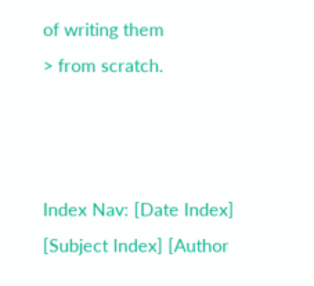of writing them
> from scratch.



Index Nav: [Date Index] [Subject Index] [Author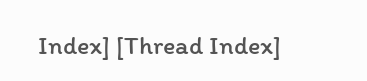Index] [Thread Index]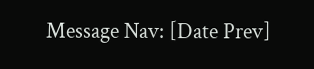Message Nav: [Date Prev]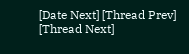[Date Next] [Thread Prev] [Thread Next]